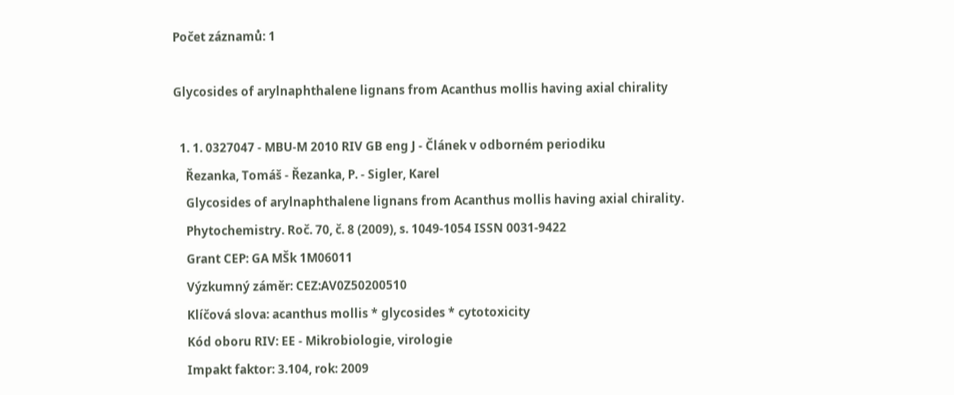Počet záznamů: 1

Glycosides of arylnaphthalene lignans from Acanthus mollis having axial chirality

  1. 1. 0327047 - MBU-M 2010 RIV GB eng J - Článek v odborném periodiku
    Řezanka, Tomáš - Řezanka, P. - Sigler, Karel
    Glycosides of arylnaphthalene lignans from Acanthus mollis having axial chirality.
    Phytochemistry. Roč. 70, č. 8 (2009), s. 1049-1054 ISSN 0031-9422
    Grant CEP: GA MŠk 1M06011
    Výzkumný záměr: CEZ:AV0Z50200510
    Klíčová slova: acanthus mollis * glycosides * cytotoxicity
    Kód oboru RIV: EE - Mikrobiologie, virologie
    Impakt faktor: 3.104, rok: 2009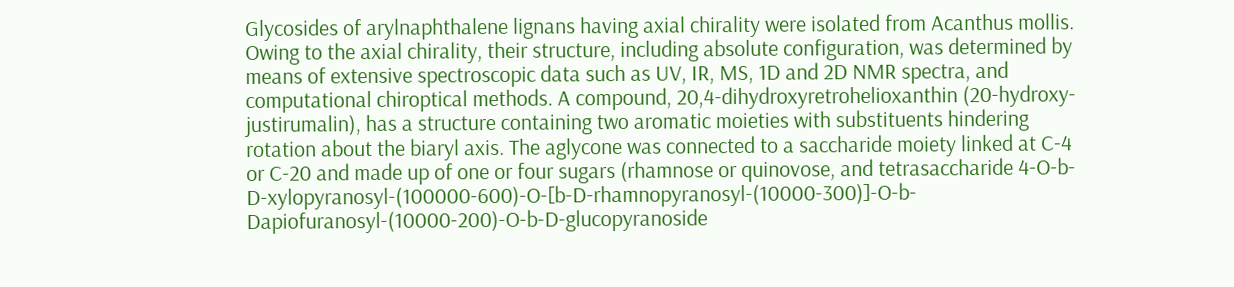Glycosides of arylnaphthalene lignans having axial chirality were isolated from Acanthus mollis. Owing to the axial chirality, their structure, including absolute configuration, was determined by means of extensive spectroscopic data such as UV, IR, MS, 1D and 2D NMR spectra, and computational chiroptical methods. A compound, 20,4-dihydroxyretrohelioxanthin (20-hydroxy-justirumalin), has a structure containing two aromatic moieties with substituents hindering rotation about the biaryl axis. The aglycone was connected to a saccharide moiety linked at C-4 or C-20 and made up of one or four sugars (rhamnose or quinovose, and tetrasaccharide 4-O-b-D-xylopyranosyl-(100000-600)-O-[b-D-rhamnopyranosyl-(10000-300)]-O-b-Dapiofuranosyl-(10000-200)-O-b-D-glucopyranoside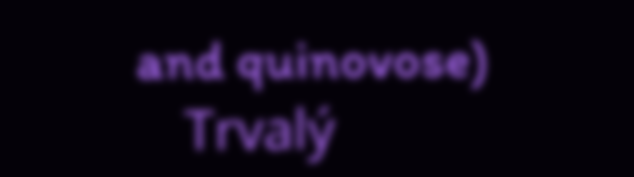and quinovose)
    Trvalý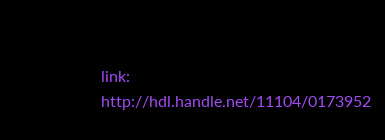link: http://hdl.handle.net/11104/0173952